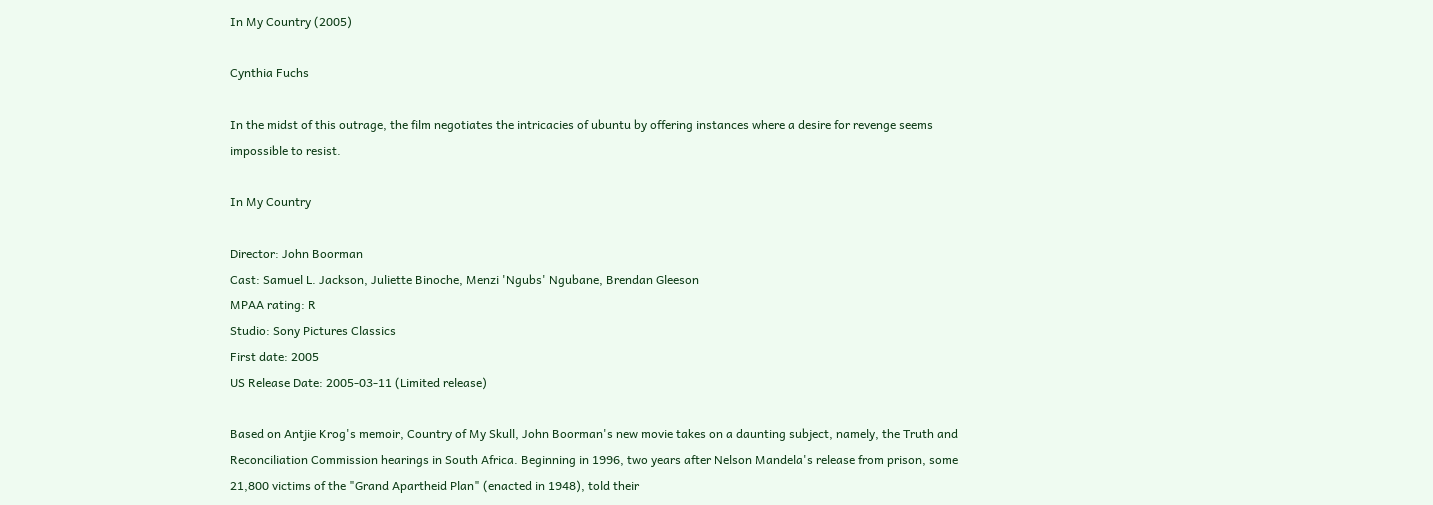In My Country (2005)

Cynthia Fuchs

In the midst of this outrage, the film negotiates the intricacies of ubuntu by offering instances where a desire for revenge seems impossible to resist.

In My Country

Director: John Boorman
Cast: Samuel L. Jackson, Juliette Binoche, Menzi 'Ngubs' Ngubane, Brendan Gleeson
MPAA rating: R
Studio: Sony Pictures Classics
First date: 2005
US Release Date: 2005-03-11 (Limited release)

Based on Antjie Krog's memoir, Country of My Skull, John Boorman's new movie takes on a daunting subject, namely, the Truth and Reconciliation Commission hearings in South Africa. Beginning in 1996, two years after Nelson Mandela's release from prison, some 21,800 victims of the "Grand Apartheid Plan" (enacted in 1948), told their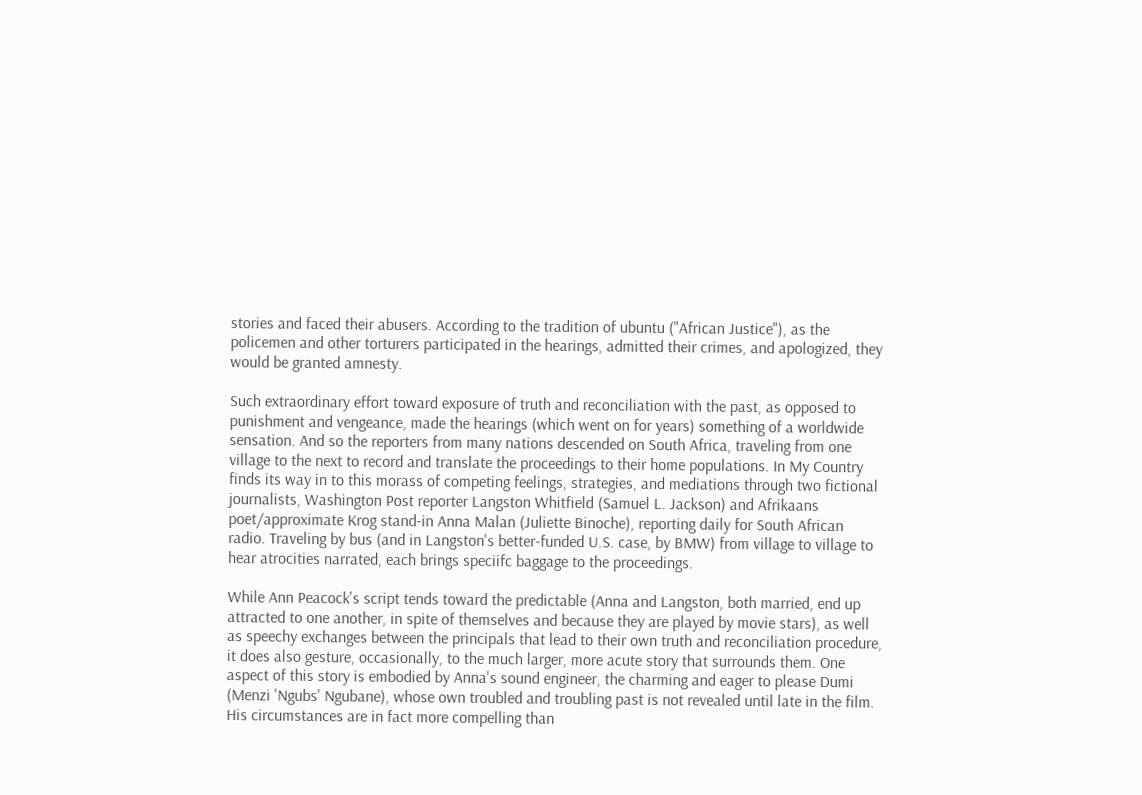stories and faced their abusers. According to the tradition of ubuntu ("African Justice"), as the policemen and other torturers participated in the hearings, admitted their crimes, and apologized, they would be granted amnesty.

Such extraordinary effort toward exposure of truth and reconciliation with the past, as opposed to punishment and vengeance, made the hearings (which went on for years) something of a worldwide sensation. And so the reporters from many nations descended on South Africa, traveling from one village to the next to record and translate the proceedings to their home populations. In My Country finds its way in to this morass of competing feelings, strategies, and mediations through two fictional journalists, Washington Post reporter Langston Whitfield (Samuel L. Jackson) and Afrikaans poet/approximate Krog stand-in Anna Malan (Juliette Binoche), reporting daily for South African radio. Traveling by bus (and in Langston's better-funded U.S. case, by BMW) from village to village to hear atrocities narrated, each brings speciifc baggage to the proceedings.

While Ann Peacock's script tends toward the predictable (Anna and Langston, both married, end up attracted to one another, in spite of themselves and because they are played by movie stars), as well as speechy exchanges between the principals that lead to their own truth and reconciliation procedure, it does also gesture, occasionally, to the much larger, more acute story that surrounds them. One aspect of this story is embodied by Anna's sound engineer, the charming and eager to please Dumi (Menzi 'Ngubs' Ngubane), whose own troubled and troubling past is not revealed until late in the film. His circumstances are in fact more compelling than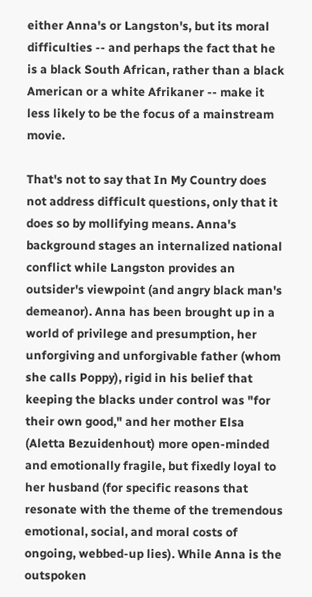either Anna's or Langston's, but its moral difficulties -- and perhaps the fact that he is a black South African, rather than a black American or a white Afrikaner -- make it less likely to be the focus of a mainstream movie.

That's not to say that In My Country does not address difficult questions, only that it does so by mollifying means. Anna's background stages an internalized national conflict while Langston provides an outsider's viewpoint (and angry black man's demeanor). Anna has been brought up in a world of privilege and presumption, her unforgiving and unforgivable father (whom she calls Poppy), rigid in his belief that keeping the blacks under control was "for their own good," and her mother Elsa (Aletta Bezuidenhout) more open-minded and emotionally fragile, but fixedly loyal to her husband (for specific reasons that resonate with the theme of the tremendous emotional, social, and moral costs of ongoing, webbed-up lies). While Anna is the outspoken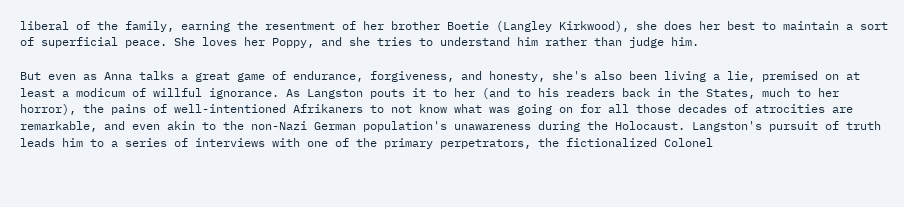liberal of the family, earning the resentment of her brother Boetie (Langley Kirkwood), she does her best to maintain a sort of superficial peace. She loves her Poppy, and she tries to understand him rather than judge him.

But even as Anna talks a great game of endurance, forgiveness, and honesty, she's also been living a lie, premised on at least a modicum of willful ignorance. As Langston pouts it to her (and to his readers back in the States, much to her horror), the pains of well-intentioned Afrikaners to not know what was going on for all those decades of atrocities are remarkable, and even akin to the non-Nazi German population's unawareness during the Holocaust. Langston's pursuit of truth leads him to a series of interviews with one of the primary perpetrators, the fictionalized Colonel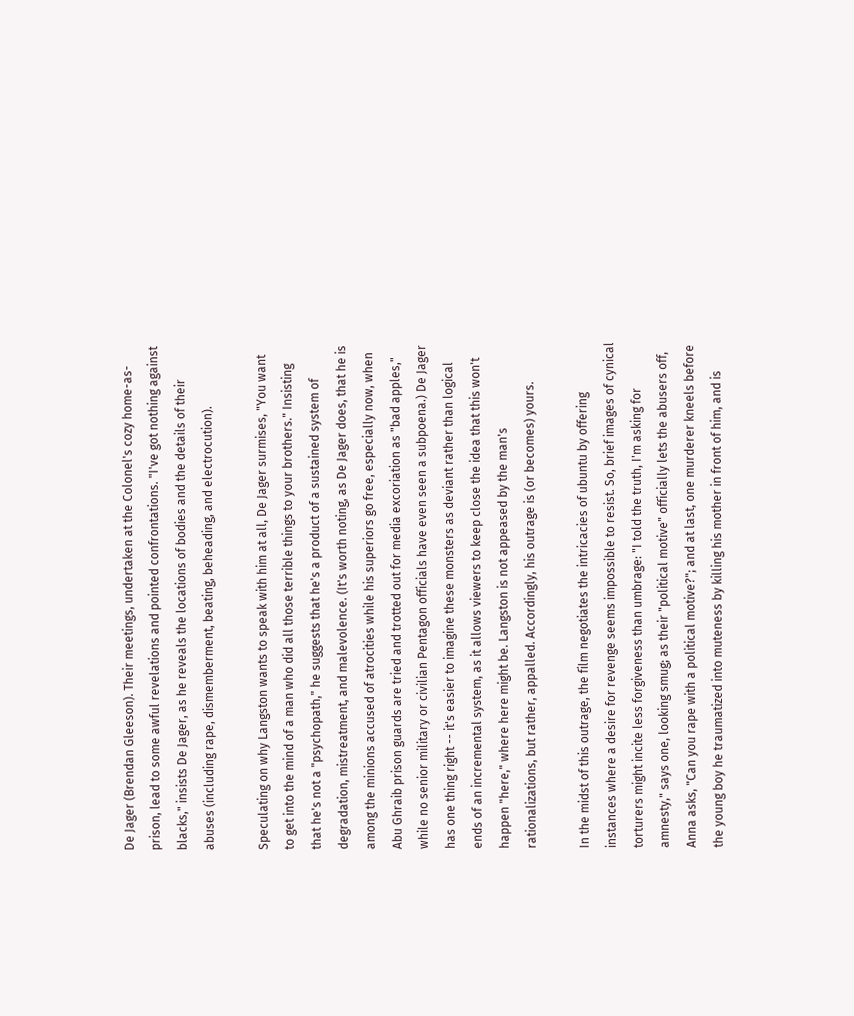De Jager (Brendan Gleeson). Their meetings, undertaken at the Colonel's cozy home-as-prison, lead to some awful revelations and pointed confrontations. "I've got nothing against blacks," insists De Jager, as he reveals the locations of bodies and the details of their abuses (including rape, dismemberment, beating, beheading, and electrocution).

Speculating on why Langston wants to speak with him at all, De Jager surmises, "You want to get into the mind of a man who did all those terrible things to your brothers." Insisting that he's not a "psychopath," he suggests that he's a product of a sustained system of degradation, mistreatment, and malevolence. (It's worth noting, as De Jager does, that he is among the minions accused of atrocities while his superiors go free, especially now, when Abu Ghraib prison guards are tried and trotted out for media excoriation as "bad apples," while no senior military or civilian Pentagon officials have even seen a subpoena.) De Jager has one thing right -- it's easier to imagine these monsters as deviant rather than logical ends of an incremental system, as it allows viewers to keep close the idea that this won't happen "here," where here might be. Langston is not appeased by the man's rationalizations, but rather, appalled. Accordingly, his outrage is (or becomes) yours.

In the midst of this outrage, the film negotiates the intricacies of ubuntu by offering instances where a desire for revenge seems impossible to resist. So, brief images of cynical torturers might incite less forgiveness than umbrage: "I told the truth, I'm asking for amnesty," says one, looking smug; as their "political motive" officially lets the abusers off, Anna asks, "Can you rape with a political motive?"; and at last, one murderer kneels before the young boy he traumatized into muteness by killing his mother in front of him, and is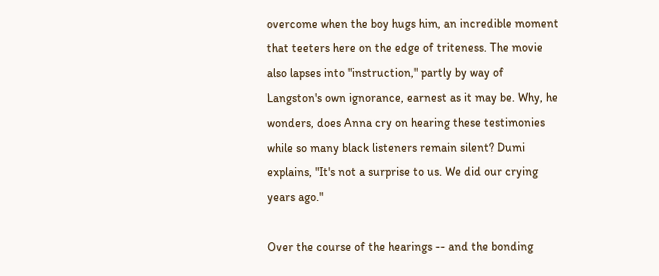overcome when the boy hugs him, an incredible moment that teeters here on the edge of triteness. The movie also lapses into "instruction," partly by way of Langston's own ignorance, earnest as it may be. Why, he wonders, does Anna cry on hearing these testimonies while so many black listeners remain silent? Dumi explains, "It's not a surprise to us. We did our crying years ago."

Over the course of the hearings -- and the bonding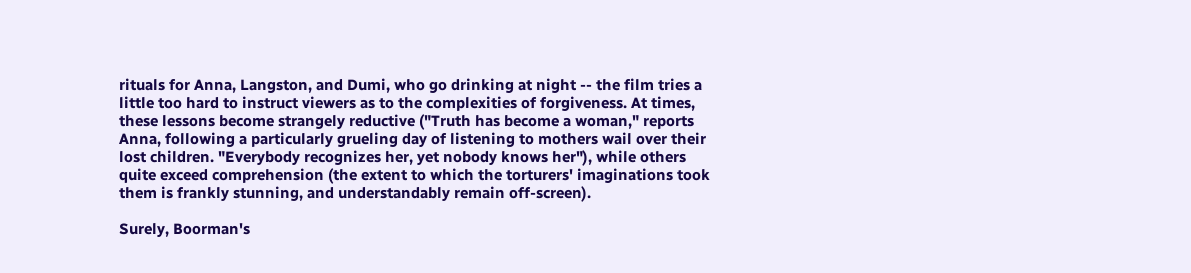rituals for Anna, Langston, and Dumi, who go drinking at night -- the film tries a little too hard to instruct viewers as to the complexities of forgiveness. At times, these lessons become strangely reductive ("Truth has become a woman," reports Anna, following a particularly grueling day of listening to mothers wail over their lost children. "Everybody recognizes her, yet nobody knows her"), while others quite exceed comprehension (the extent to which the torturers' imaginations took them is frankly stunning, and understandably remain off-screen).

Surely, Boorman's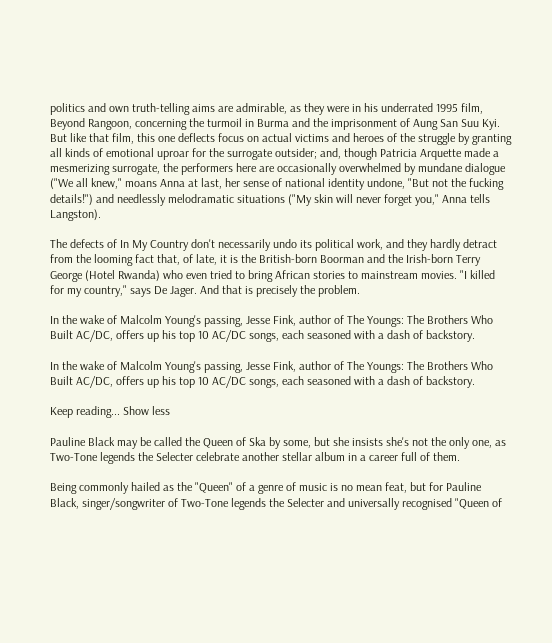politics and own truth-telling aims are admirable, as they were in his underrated 1995 film, Beyond Rangoon, concerning the turmoil in Burma and the imprisonment of Aung San Suu Kyi. But like that film, this one deflects focus on actual victims and heroes of the struggle by granting all kinds of emotional uproar for the surrogate outsider; and, though Patricia Arquette made a mesmerizing surrogate, the performers here are occasionally overwhelmed by mundane dialogue ("We all knew," moans Anna at last, her sense of national identity undone, "But not the fucking details!") and needlessly melodramatic situations ("My skin will never forget you," Anna tells Langston).

The defects of In My Country don't necessarily undo its political work, and they hardly detract from the looming fact that, of late, it is the British-born Boorman and the Irish-born Terry George (Hotel Rwanda) who even tried to bring African stories to mainstream movies. "I killed for my country," says De Jager. And that is precisely the problem.

In the wake of Malcolm Young's passing, Jesse Fink, author of The Youngs: The Brothers Who Built AC/DC, offers up his top 10 AC/DC songs, each seasoned with a dash of backstory.

In the wake of Malcolm Young's passing, Jesse Fink, author of The Youngs: The Brothers Who Built AC/DC, offers up his top 10 AC/DC songs, each seasoned with a dash of backstory.

Keep reading... Show less

Pauline Black may be called the Queen of Ska by some, but she insists she's not the only one, as Two-Tone legends the Selecter celebrate another stellar album in a career full of them.

Being commonly hailed as the "Queen" of a genre of music is no mean feat, but for Pauline Black, singer/songwriter of Two-Tone legends the Selecter and universally recognised "Queen of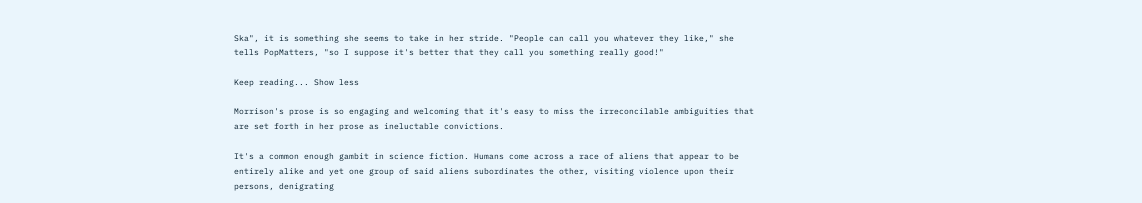Ska", it is something she seems to take in her stride. "People can call you whatever they like," she tells PopMatters, "so I suppose it's better that they call you something really good!"

Keep reading... Show less

Morrison's prose is so engaging and welcoming that it's easy to miss the irreconcilable ambiguities that are set forth in her prose as ineluctable convictions.

It's a common enough gambit in science fiction. Humans come across a race of aliens that appear to be entirely alike and yet one group of said aliens subordinates the other, visiting violence upon their persons, denigrating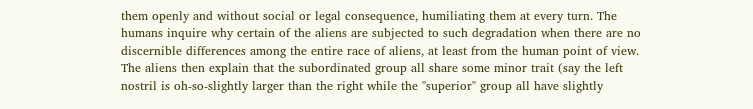them openly and without social or legal consequence, humiliating them at every turn. The humans inquire why certain of the aliens are subjected to such degradation when there are no discernible differences among the entire race of aliens, at least from the human point of view. The aliens then explain that the subordinated group all share some minor trait (say the left nostril is oh-so-slightly larger than the right while the "superior" group all have slightly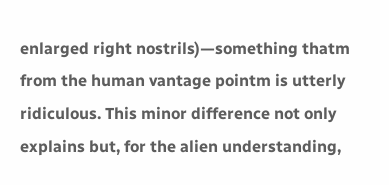enlarged right nostrils)—something thatm from the human vantage pointm is utterly ridiculous. This minor difference not only explains but, for the alien understanding,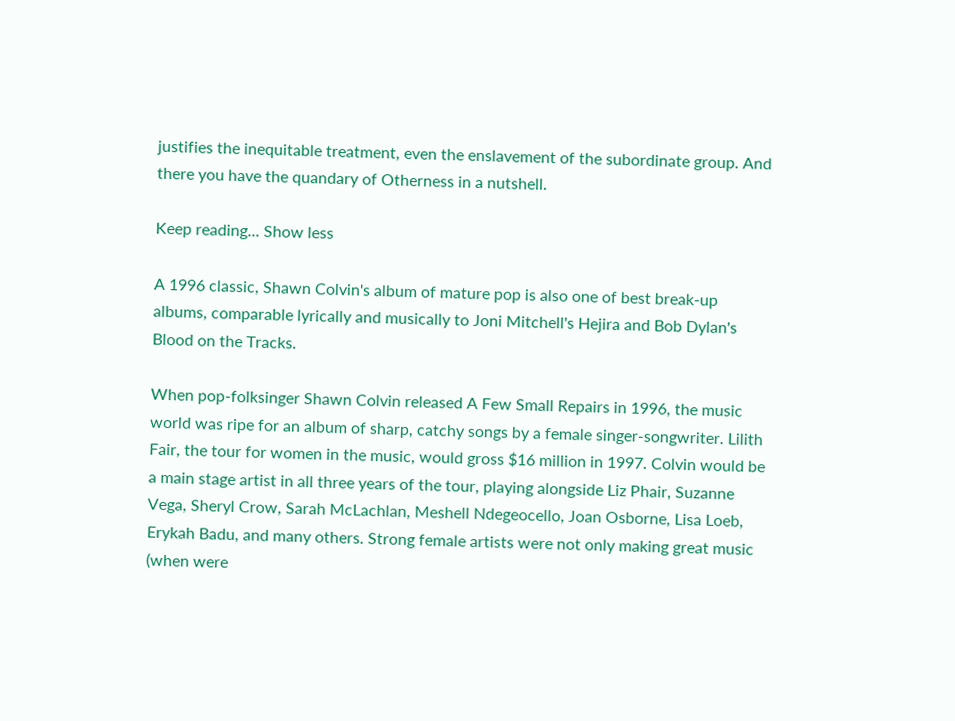justifies the inequitable treatment, even the enslavement of the subordinate group. And there you have the quandary of Otherness in a nutshell.

Keep reading... Show less

A 1996 classic, Shawn Colvin's album of mature pop is also one of best break-up albums, comparable lyrically and musically to Joni Mitchell's Hejira and Bob Dylan's Blood on the Tracks.

When pop-folksinger Shawn Colvin released A Few Small Repairs in 1996, the music world was ripe for an album of sharp, catchy songs by a female singer-songwriter. Lilith Fair, the tour for women in the music, would gross $16 million in 1997. Colvin would be a main stage artist in all three years of the tour, playing alongside Liz Phair, Suzanne Vega, Sheryl Crow, Sarah McLachlan, Meshell Ndegeocello, Joan Osborne, Lisa Loeb, Erykah Badu, and many others. Strong female artists were not only making great music (when were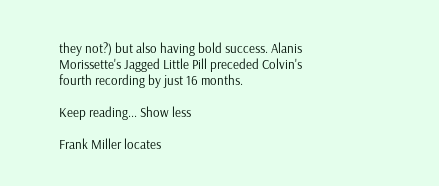they not?) but also having bold success. Alanis Morissette's Jagged Little Pill preceded Colvin's fourth recording by just 16 months.

Keep reading... Show less

Frank Miller locates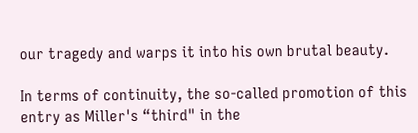our tragedy and warps it into his own brutal beauty.

In terms of continuity, the so-called promotion of this entry as Miller's “third" in the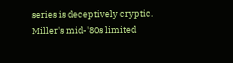series is deceptively cryptic. Miller's mid-'80s limited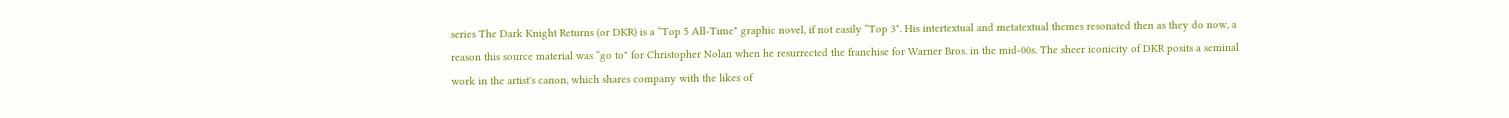series The Dark Knight Returns (or DKR) is a “Top 5 All-Time" graphic novel, if not easily “Top 3". His intertextual and metatextual themes resonated then as they do now, a reason this source material was “go to" for Christopher Nolan when he resurrected the franchise for Warner Bros. in the mid-00s. The sheer iconicity of DKR posits a seminal work in the artist's canon, which shares company with the likes of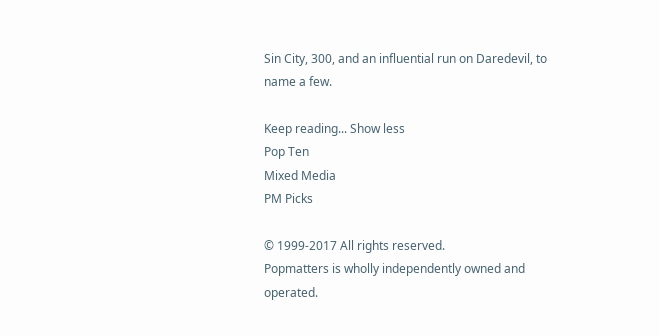Sin City, 300, and an influential run on Daredevil, to name a few.

Keep reading... Show less
Pop Ten
Mixed Media
PM Picks

© 1999-2017 All rights reserved.
Popmatters is wholly independently owned and operated.